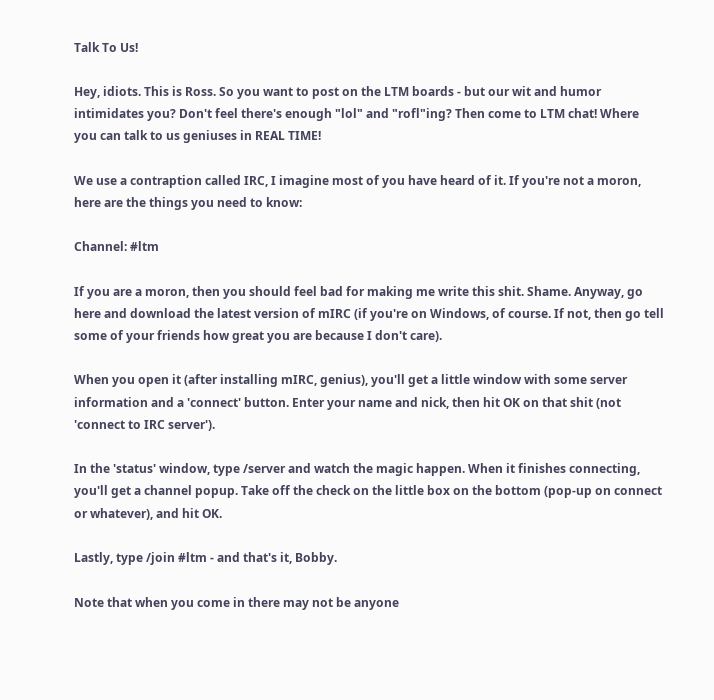Talk To Us!

Hey, idiots. This is Ross. So you want to post on the LTM boards - but our wit and humor intimidates you? Don't feel there's enough "lol" and "rofl"ing? Then come to LTM chat! Where you can talk to us geniuses in REAL TIME!

We use a contraption called IRC, I imagine most of you have heard of it. If you're not a moron, here are the things you need to know:

Channel: #ltm

If you are a moron, then you should feel bad for making me write this shit. Shame. Anyway, go here and download the latest version of mIRC (if you're on Windows, of course. If not, then go tell some of your friends how great you are because I don't care).

When you open it (after installing mIRC, genius), you'll get a little window with some server information and a 'connect' button. Enter your name and nick, then hit OK on that shit (not 'connect to IRC server').

In the 'status' window, type /server and watch the magic happen. When it finishes connecting, you'll get a channel popup. Take off the check on the little box on the bottom (pop-up on connect or whatever), and hit OK.

Lastly, type /join #ltm - and that's it, Bobby.

Note that when you come in there may not be anyone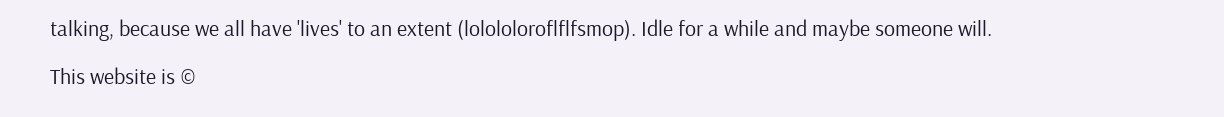talking, because we all have 'lives' to an extent (lolololoroflflfsmop). Idle for a while and maybe someone will.

This website is ©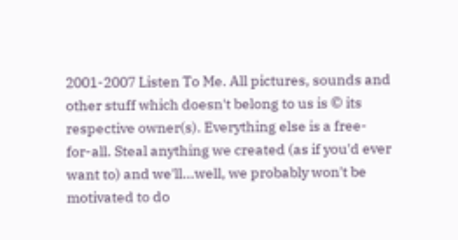2001-2007 Listen To Me. All pictures, sounds and other stuff which doesn't belong to us is © its respective owner(s). Everything else is a free-for-all. Steal anything we created (as if you'd ever want to) and we'll...well, we probably won't be motivated to do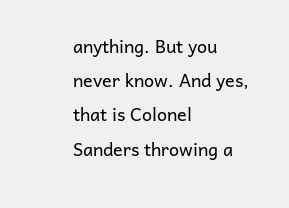anything. But you never know. And yes, that is Colonel Sanders throwing a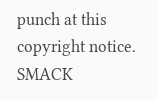punch at this copyright notice. SMACK